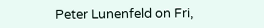Peter Lunenfeld on Fri,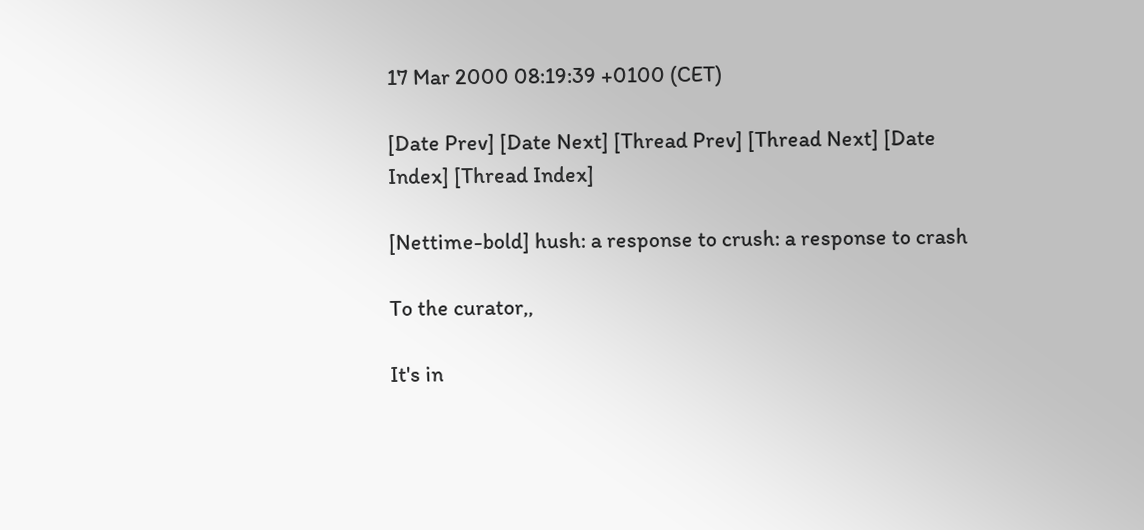17 Mar 2000 08:19:39 +0100 (CET)

[Date Prev] [Date Next] [Thread Prev] [Thread Next] [Date Index] [Thread Index]

[Nettime-bold] hush: a response to crush: a response to crash

To the curator,,

It's in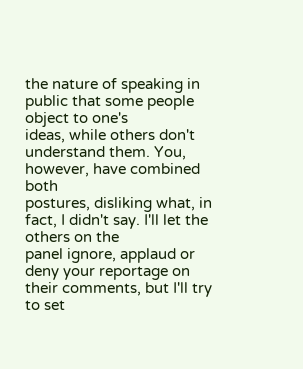the nature of speaking in public that some people object to one's
ideas, while others don't understand them. You, however, have combined both
postures, disliking what, in fact, I didn't say. I'll let the others on the
panel ignore, applaud or deny your reportage on their comments, but I'll try
to set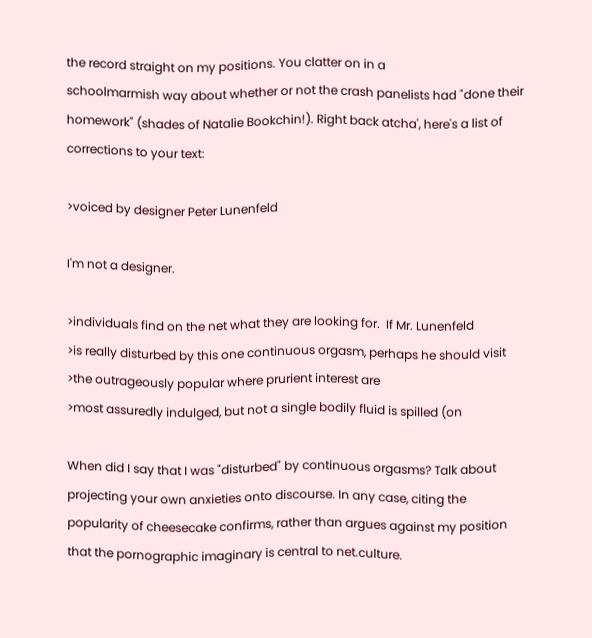the record straight on my positions. You clatter on in a
schoolmarmish way about whether or not the crash panelists had "done their
homework" (shades of Natalie Bookchin!). Right back atcha', here's a list of
corrections to your text:

>voiced by designer Peter Lunenfeld

I'm not a designer.

>individuals find on the net what they are looking for.  If Mr. Lunenfeld
>is really disturbed by this one continuous orgasm, perhaps he should visit
>the outrageously popular where prurient interest are
>most assuredly indulged, but not a single bodily fluid is spilled (on

When did I say that I was "disturbed" by continuous orgasms? Talk about
projecting your own anxieties onto discourse. In any case, citing the
popularity of cheesecake confirms, rather than argues against my position
that the pornographic imaginary is central to net.culture.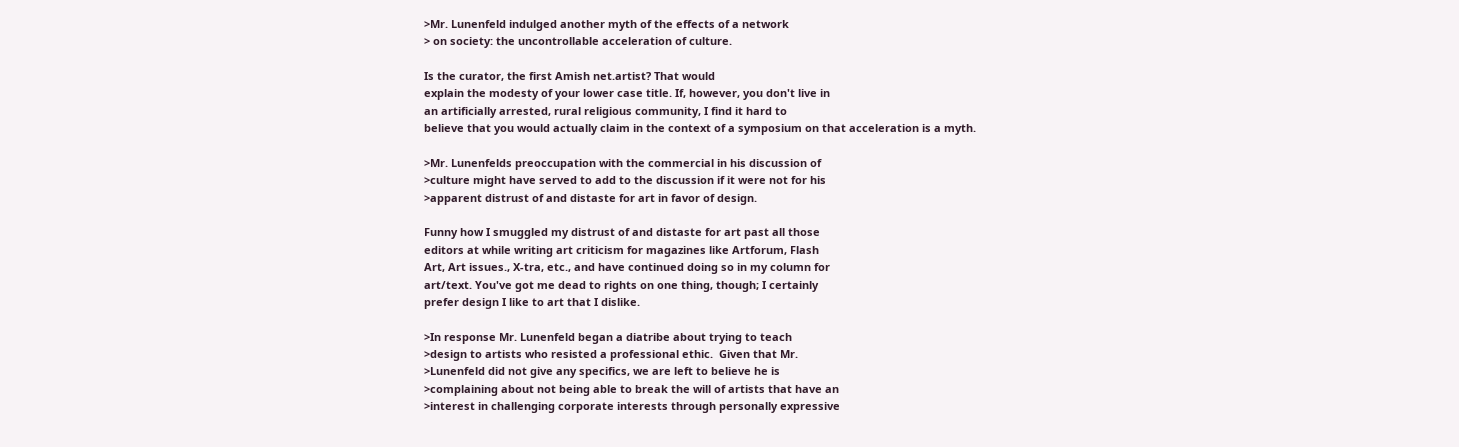>Mr. Lunenfeld indulged another myth of the effects of a network
> on society: the uncontrollable acceleration of culture.

Is the curator, the first Amish net.artist? That would
explain the modesty of your lower case title. If, however, you don't live in
an artificially arrested, rural religious community, I find it hard to
believe that you would actually claim in the context of a symposium on that acceleration is a myth.

>Mr. Lunenfelds preoccupation with the commercial in his discussion of
>culture might have served to add to the discussion if it were not for his
>apparent distrust of and distaste for art in favor of design.

Funny how I smuggled my distrust of and distaste for art past all those
editors at while writing art criticism for magazines like Artforum, Flash
Art, Art issues., X-tra, etc., and have continued doing so in my column for
art/text. You've got me dead to rights on one thing, though; I certainly
prefer design I like to art that I dislike.

>In response Mr. Lunenfeld began a diatribe about trying to teach
>design to artists who resisted a professional ethic.  Given that Mr.
>Lunenfeld did not give any specifics, we are left to believe he is
>complaining about not being able to break the will of artists that have an
>interest in challenging corporate interests through personally expressive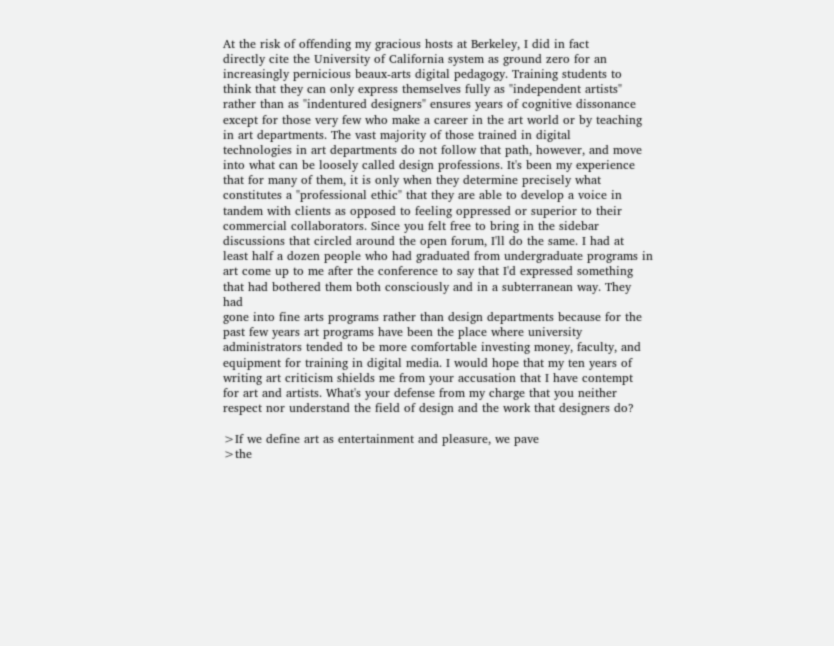At the risk of offending my gracious hosts at Berkeley, I did in fact
directly cite the University of California system as ground zero for an
increasingly pernicious beaux-arts digital pedagogy. Training students to
think that they can only express themselves fully as "independent artists"
rather than as "indentured designers" ensures years of cognitive dissonance
except for those very few who make a career in the art world or by teaching
in art departments. The vast majority of those trained in digital
technologies in art departments do not follow that path, however, and move
into what can be loosely called design professions. It's been my experience
that for many of them, it is only when they determine precisely what
constitutes a "professional ethic" that they are able to develop a voice in
tandem with clients as opposed to feeling oppressed or superior to their
commercial collaborators. Since you felt free to bring in the sidebar
discussions that circled around the open forum, I'll do the same. I had at
least half a dozen people who had graduated from undergraduate programs in
art come up to me after the conference to say that I'd expressed something
that had bothered them both consciously and in a subterranean way. They had
gone into fine arts programs rather than design departments because for the
past few years art programs have been the place where university
administrators tended to be more comfortable investing money, faculty, and
equipment for training in digital media. I would hope that my ten years of
writing art criticism shields me from your accusation that I have contempt
for art and artists. What's your defense from my charge that you neither
respect nor understand the field of design and the work that designers do?

>If we define art as entertainment and pleasure, we pave
>the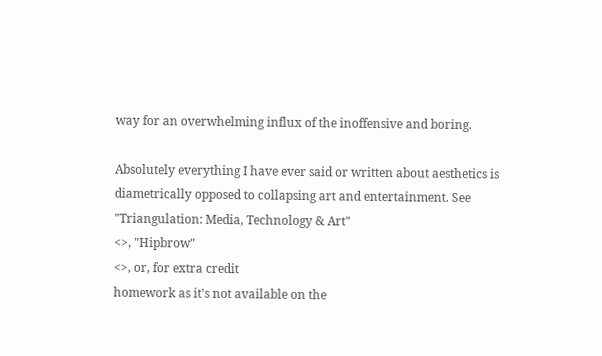way for an overwhelming influx of the inoffensive and boring.

Absolutely everything I have ever said or written about aesthetics is
diametrically opposed to collapsing art and entertainment. See
"Triangulation: Media, Technology & Art"
<>, "Hipbrow"
<>, or, for extra credit
homework as it's not available on the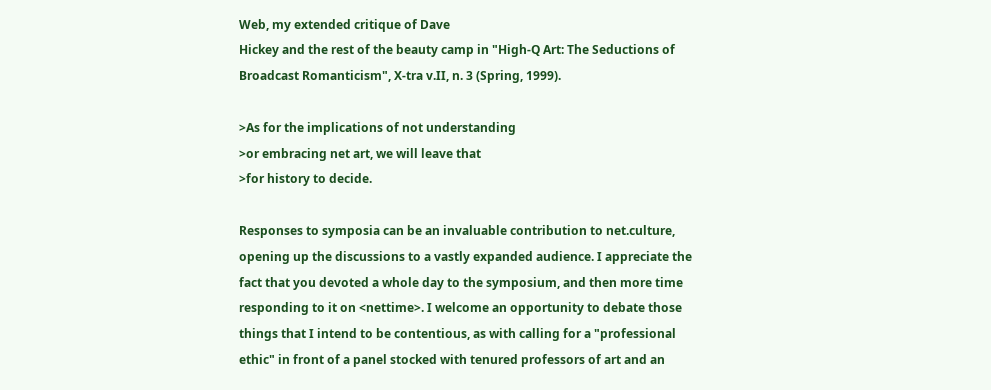Web, my extended critique of Dave
Hickey and the rest of the beauty camp in "High-Q Art: The Seductions of
Broadcast Romanticism", X-tra v.II, n. 3 (Spring, 1999).

>As for the implications of not understanding
>or embracing net art, we will leave that
>for history to decide.

Responses to symposia can be an invaluable contribution to net.culture,
opening up the discussions to a vastly expanded audience. I appreciate the
fact that you devoted a whole day to the symposium, and then more time
responding to it on <nettime>. I welcome an opportunity to debate those
things that I intend to be contentious, as with calling for a "professional
ethic" in front of a panel stocked with tenured professors of art and an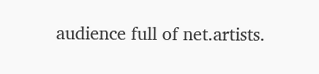audience full of net.artists.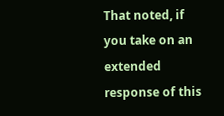That noted, if you take on an extended
response of this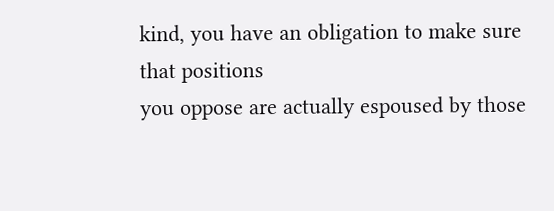kind, you have an obligation to make sure that positions
you oppose are actually espoused by those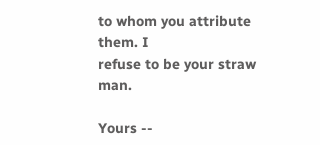to whom you attribute them. I
refuse to be your straw man.

Yours --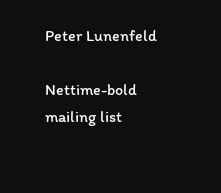Peter Lunenfeld

Nettime-bold mailing list